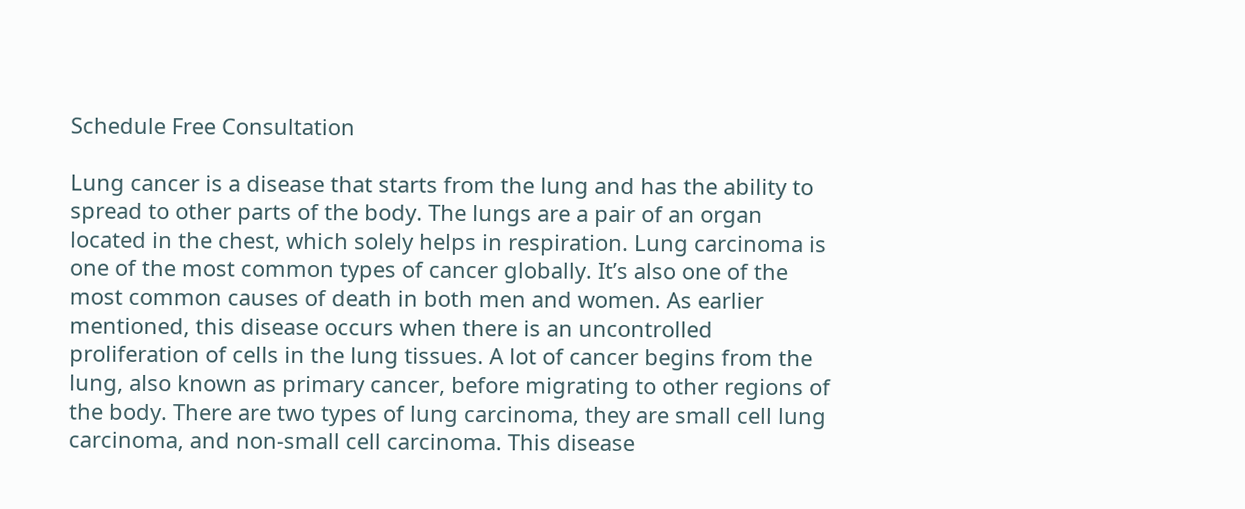Schedule Free Consultation

Lung cancer is a disease that starts from the lung and has the ability to spread to other parts of the body. The lungs are a pair of an organ located in the chest, which solely helps in respiration. Lung carcinoma is one of the most common types of cancer globally. It’s also one of the most common causes of death in both men and women. As earlier mentioned, this disease occurs when there is an uncontrolled proliferation of cells in the lung tissues. A lot of cancer begins from the lung, also known as primary cancer, before migrating to other regions of the body. There are two types of lung carcinoma, they are small cell lung carcinoma, and non-small cell carcinoma. This disease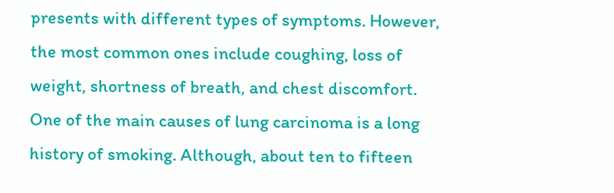presents with different types of symptoms. However, the most common ones include coughing, loss of weight, shortness of breath, and chest discomfort. One of the main causes of lung carcinoma is a long history of smoking. Although, about ten to fifteen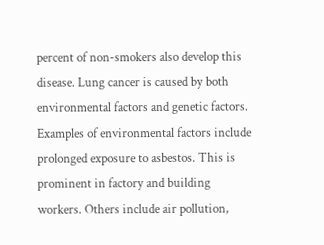percent of non-smokers also develop this disease. Lung cancer is caused by both environmental factors and genetic factors. Examples of environmental factors include prolonged exposure to asbestos. This is prominent in factory and building workers. Others include air pollution,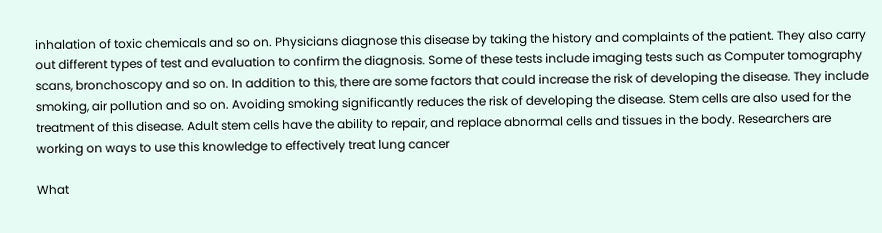inhalation of toxic chemicals and so on. Physicians diagnose this disease by taking the history and complaints of the patient. They also carry out different types of test and evaluation to confirm the diagnosis. Some of these tests include imaging tests such as Computer tomography scans, bronchoscopy and so on. In addition to this, there are some factors that could increase the risk of developing the disease. They include smoking, air pollution and so on. Avoiding smoking significantly reduces the risk of developing the disease. Stem cells are also used for the treatment of this disease. Adult stem cells have the ability to repair, and replace abnormal cells and tissues in the body. Researchers are working on ways to use this knowledge to effectively treat lung cancer

What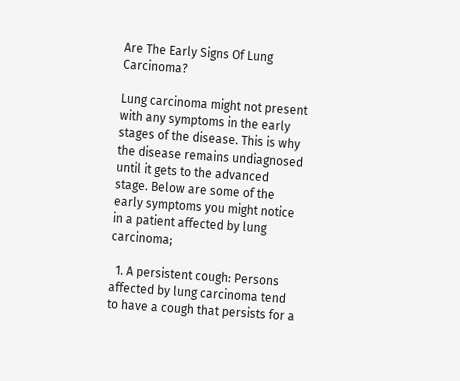Are The Early Signs Of Lung Carcinoma?

Lung carcinoma might not present with any symptoms in the early stages of the disease. This is why the disease remains undiagnosed until it gets to the advanced stage. Below are some of the early symptoms you might notice in a patient affected by lung carcinoma;

  1. A persistent cough: Persons affected by lung carcinoma tend to have a cough that persists for a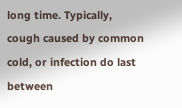long time. Typically, cough caused by common cold, or infection do last between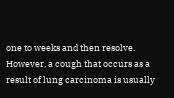one to weeks and then resolve. However, a cough that occurs as a result of lung carcinoma is usually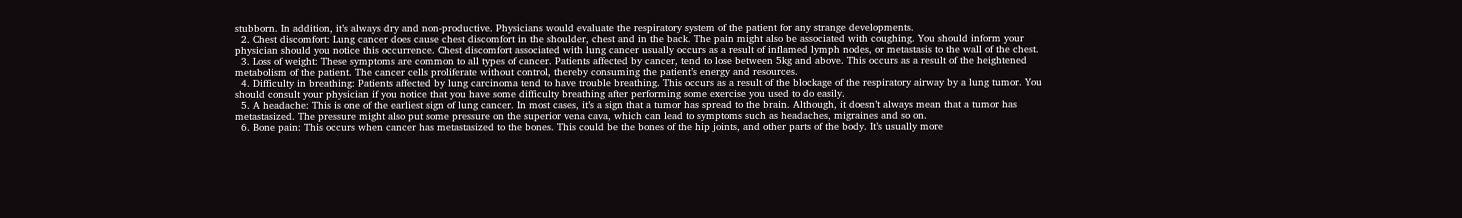stubborn. In addition, it’s always dry and non-productive. Physicians would evaluate the respiratory system of the patient for any strange developments.
  2. Chest discomfort: Lung cancer does cause chest discomfort in the shoulder, chest and in the back. The pain might also be associated with coughing. You should inform your physician should you notice this occurrence. Chest discomfort associated with lung cancer usually occurs as a result of inflamed lymph nodes, or metastasis to the wall of the chest.
  3. Loss of weight: These symptoms are common to all types of cancer. Patients affected by cancer, tend to lose between 5kg and above. This occurs as a result of the heightened metabolism of the patient. The cancer cells proliferate without control, thereby consuming the patient’s energy and resources.
  4. Difficulty in breathing: Patients affected by lung carcinoma tend to have trouble breathing. This occurs as a result of the blockage of the respiratory airway by a lung tumor. You should consult your physician if you notice that you have some difficulty breathing after performing some exercise you used to do easily.
  5. A headache: This is one of the earliest sign of lung cancer. In most cases, it’s a sign that a tumor has spread to the brain. Although, it doesn’t always mean that a tumor has metastasized. The pressure might also put some pressure on the superior vena cava, which can lead to symptoms such as headaches, migraines and so on.
  6. Bone pain: This occurs when cancer has metastasized to the bones. This could be the bones of the hip joints, and other parts of the body. It’s usually more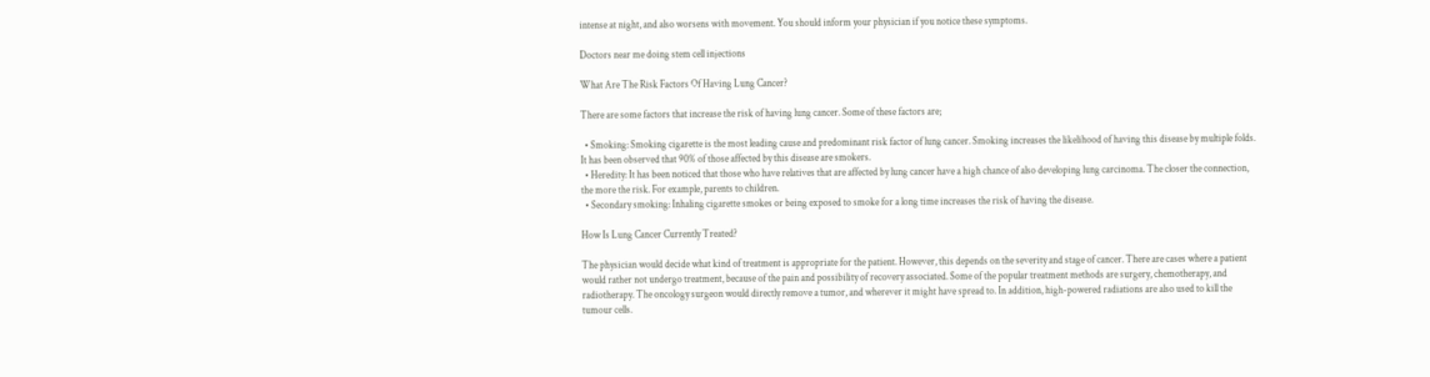intense at night, and also worsens with movement. You should inform your physician if you notice these symptoms.

Doctors near me doing stem cell injections

What Are The Risk Factors Of Having Lung Cancer?

There are some factors that increase the risk of having lung cancer. Some of these factors are;

  • Smoking: Smoking cigarette is the most leading cause and predominant risk factor of lung cancer. Smoking increases the likelihood of having this disease by multiple folds. It has been observed that 90% of those affected by this disease are smokers.
  • Heredity: It has been noticed that those who have relatives that are affected by lung cancer have a high chance of also developing lung carcinoma. The closer the connection, the more the risk. For example, parents to children.
  • Secondary smoking: Inhaling cigarette smokes or being exposed to smoke for a long time increases the risk of having the disease.

How Is Lung Cancer Currently Treated?

The physician would decide what kind of treatment is appropriate for the patient. However, this depends on the severity and stage of cancer. There are cases where a patient would rather not undergo treatment, because of the pain and possibility of recovery associated. Some of the popular treatment methods are surgery, chemotherapy, and radiotherapy. The oncology surgeon would directly remove a tumor, and wherever it might have spread to. In addition, high-powered radiations are also used to kill the tumour cells.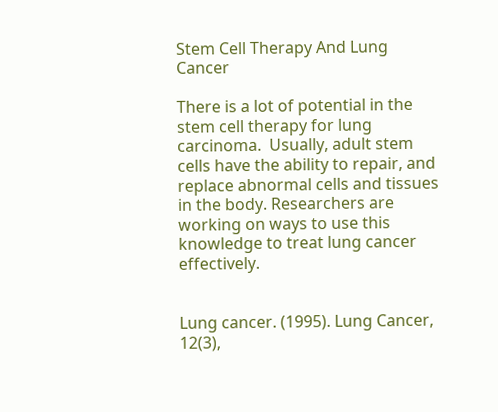Stem Cell Therapy And Lung Cancer

There is a lot of potential in the stem cell therapy for lung carcinoma.  Usually, adult stem cells have the ability to repair, and replace abnormal cells and tissues in the body. Researchers are working on ways to use this knowledge to treat lung cancer effectively.


Lung cancer. (1995). Lung Cancer, 12(3),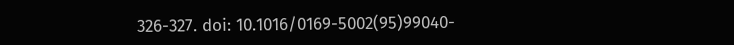326-327. doi: 10.1016/0169-5002(95)99040-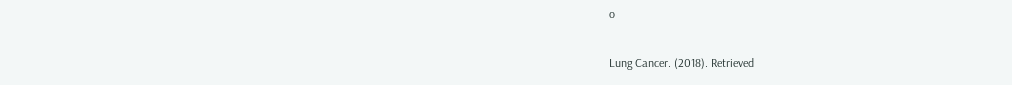o

Lung Cancer. (2018). Retrieved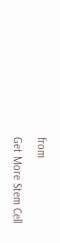from

Get More Stem Cell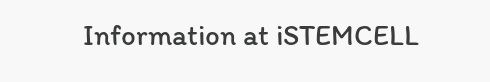Information at iSTEMCELL